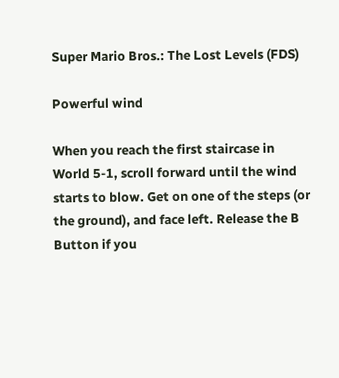Super Mario Bros.: The Lost Levels (FDS)

Powerful wind

When you reach the first staircase in World 5-1, scroll forward until the wind starts to blow. Get on one of the steps (or the ground), and face left. Release the B Button if you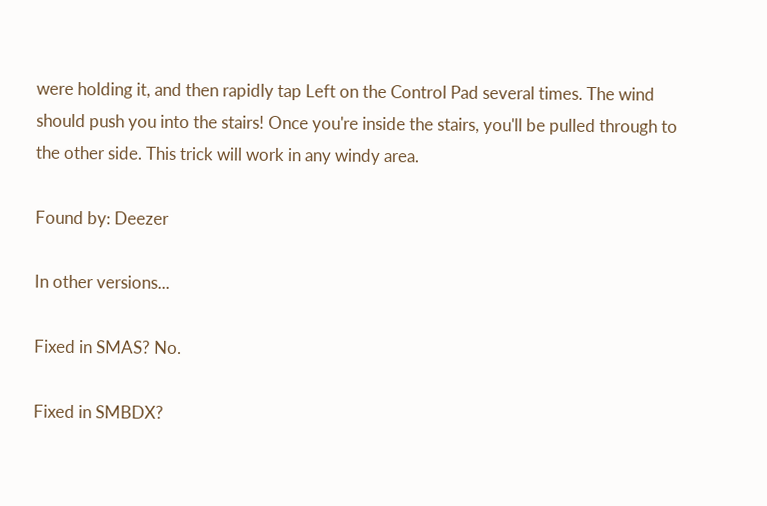were holding it, and then rapidly tap Left on the Control Pad several times. The wind should push you into the stairs! Once you're inside the stairs, you'll be pulled through to the other side. This trick will work in any windy area.

Found by: Deezer

In other versions...

Fixed in SMAS? No.

Fixed in SMBDX?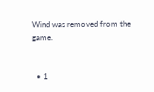Wind was removed from the game.


  • 1